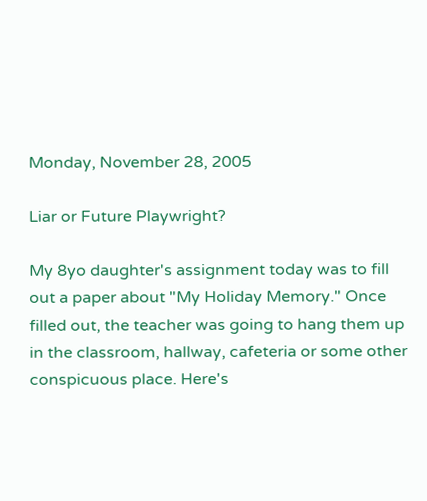Monday, November 28, 2005

Liar or Future Playwright?

My 8yo daughter's assignment today was to fill out a paper about "My Holiday Memory." Once filled out, the teacher was going to hang them up in the classroom, hallway, cafeteria or some other conspicuous place. Here's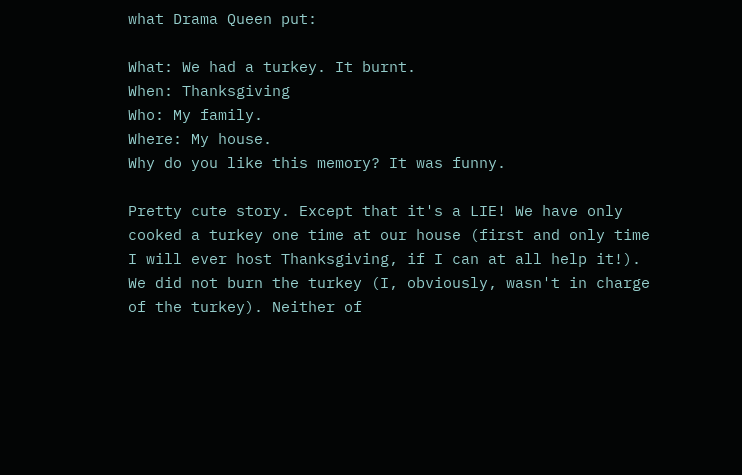what Drama Queen put:

What: We had a turkey. It burnt.
When: Thanksgiving
Who: My family.
Where: My house.
Why do you like this memory? It was funny.

Pretty cute story. Except that it's a LIE! We have only cooked a turkey one time at our house (first and only time I will ever host Thanksgiving, if I can at all help it!). We did not burn the turkey (I, obviously, wasn't in charge of the turkey). Neither of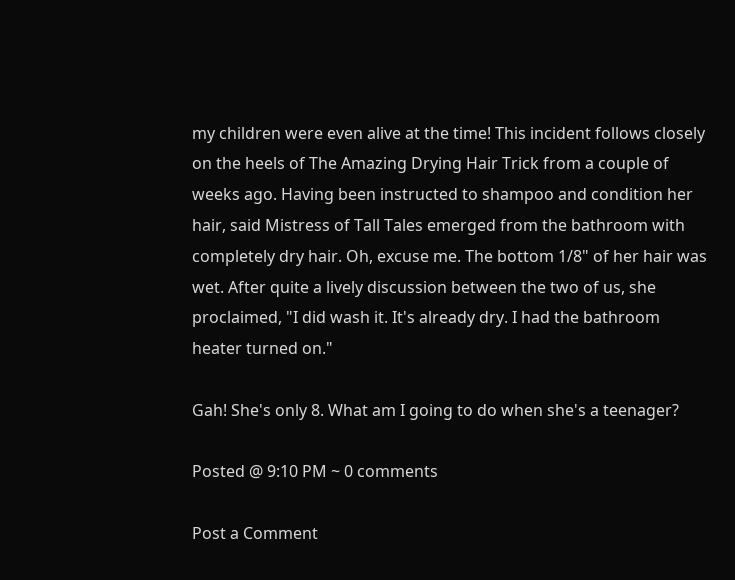my children were even alive at the time! This incident follows closely on the heels of The Amazing Drying Hair Trick from a couple of weeks ago. Having been instructed to shampoo and condition her hair, said Mistress of Tall Tales emerged from the bathroom with completely dry hair. Oh, excuse me. The bottom 1/8" of her hair was wet. After quite a lively discussion between the two of us, she proclaimed, "I did wash it. It's already dry. I had the bathroom heater turned on."

Gah! She's only 8. What am I going to do when she's a teenager?

Posted @ 9:10 PM ~ 0 comments

Post a Comment